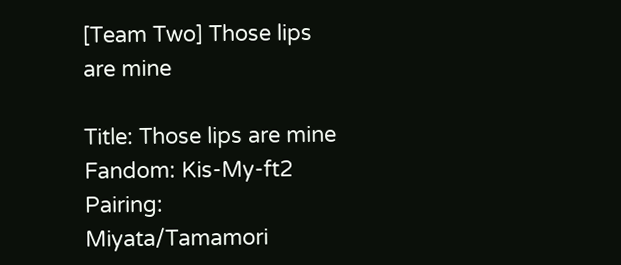[Team Two] Those lips are mine

Title: Those lips are mine
Fandom: Kis-My-ft2
Pairing: Miyata/Tamamori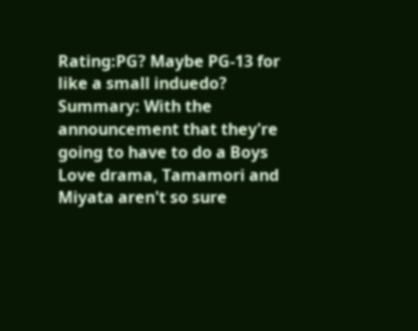Rating:PG? Maybe PG-13 for like a small induedo?
Summary: With the announcement that they're going to have to do a Boys Love drama, Tamamori and Miyata aren't so sure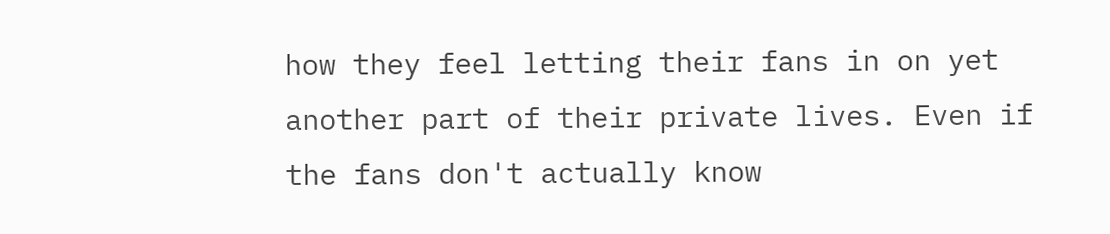how they feel letting their fans in on yet another part of their private lives. Even if the fans don't actually know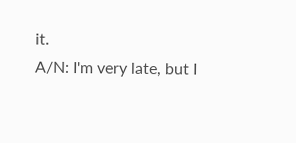it.
A/N: I'm very late, but I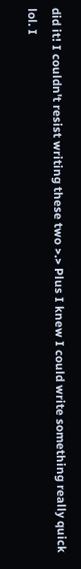did it! I couldn't resist writing these two >.> Plus I knew I could write something really quick lol. I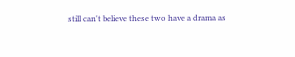still can't believe these two have a drama as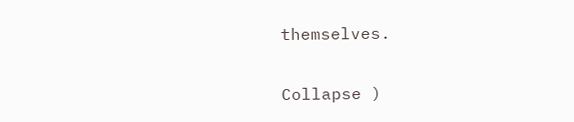themselves.

Collapse )